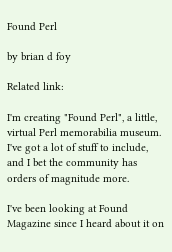Found Perl

by brian d foy

Related link:

I'm creating "Found Perl", a little, virtual Perl memorabilia museum. I've got a lot of stuff to include, and I bet the community has orders of magnitude more.

I've been looking at Found Magazine since I heard about it on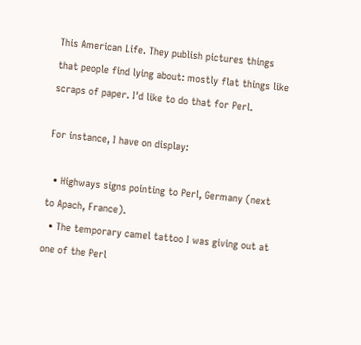This American Life. They publish pictures things that people find lying about: mostly flat things like scraps of paper. I'd like to do that for Perl.

For instance, I have on display:

  • Highways signs pointing to Perl, Germany (next to Apach, France).
  • The temporary camel tattoo I was giving out at one of the Perl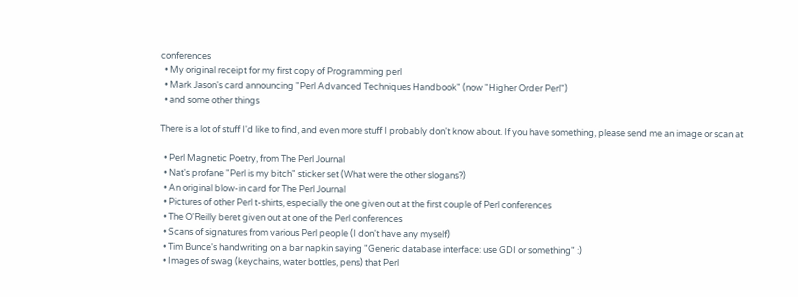conferences
  • My original receipt for my first copy of Programming perl
  • Mark Jason's card announcing "Perl Advanced Techniques Handbook" (now "Higher Order Perl")
  • and some other things

There is a lot of stuff I'd like to find, and even more stuff I probably don't know about. If you have something, please send me an image or scan at

  • Perl Magnetic Poetry, from The Perl Journal
  • Nat's profane "Perl is my bitch" sticker set (What were the other slogans?)
  • An original blow-in card for The Perl Journal
  • Pictures of other Perl t-shirts, especially the one given out at the first couple of Perl conferences
  • The O'Reilly beret given out at one of the Perl conferences
  • Scans of signatures from various Perl people (I don't have any myself)
  • Tim Bunce's handwriting on a bar napkin saying "Generic database interface: use GDI or something" :)
  • Images of swag (keychains, water bottles, pens) that Perl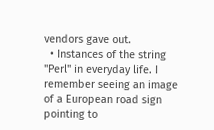vendors gave out.
  • Instances of the string "Perl" in everyday life. I remember seeing an image of a European road sign pointing to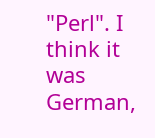"Perl". I think it was German,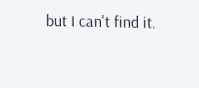but I can't find it.